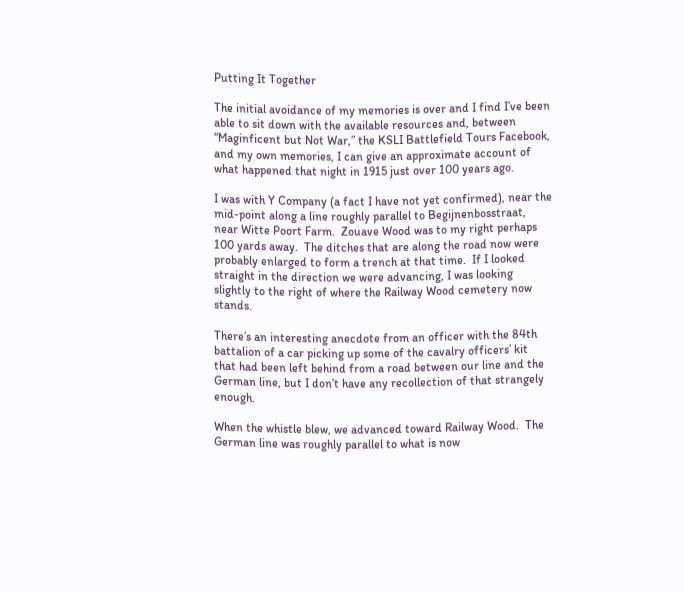Putting It Together

The initial avoidance of my memories is over and I find I’ve been able to sit down with the available resources and, between “Maginficent but Not War,” the KSLI Battlefield Tours Facebook, and my own memories, I can give an approximate account of what happened that night in 1915 just over 100 years ago.

I was with Y Company (a fact I have not yet confirmed), near the mid-point along a line roughly parallel to Begijnenbosstraat, near Witte Poort Farm.  Zouave Wood was to my right perhaps 100 yards away.  The ditches that are along the road now were probably enlarged to form a trench at that time.  If I looked straight in the direction we were advancing, I was looking slightly to the right of where the Railway Wood cemetery now stands.

There’s an interesting anecdote from an officer with the 84th battalion of a car picking up some of the cavalry officers’ kit that had been left behind from a road between our line and the German line, but I don’t have any recollection of that strangely enough.

When the whistle blew, we advanced toward Railway Wood.  The German line was roughly parallel to what is now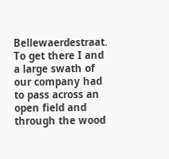Bellewaerdestraat.  To get there I and a large swath of our company had to pass across an open field and through the wood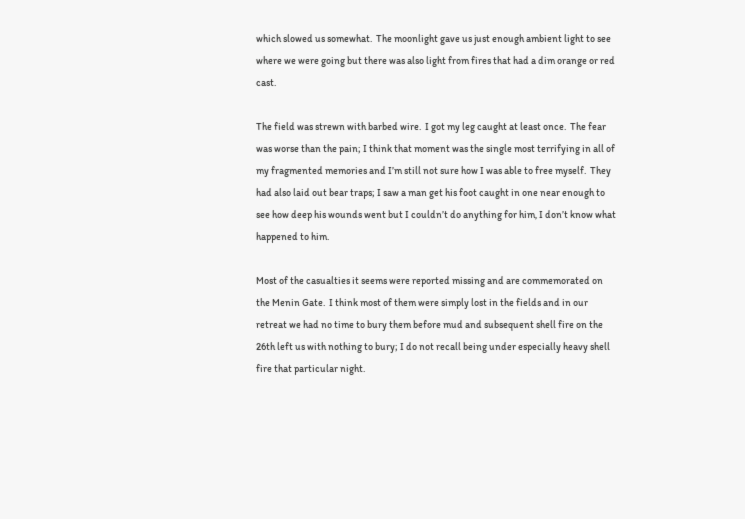which slowed us somewhat.  The moonlight gave us just enough ambient light to see where we were going but there was also light from fires that had a dim orange or red cast.

The field was strewn with barbed wire.  I got my leg caught at least once.  The fear was worse than the pain; I think that moment was the single most terrifying in all of my fragmented memories and I’m still not sure how I was able to free myself.  They had also laid out bear traps; I saw a man get his foot caught in one near enough to see how deep his wounds went but I couldn’t do anything for him, I don’t know what happened to him.

Most of the casualties it seems were reported missing and are commemorated on the Menin Gate.  I think most of them were simply lost in the fields and in our retreat we had no time to bury them before mud and subsequent shell fire on the 26th left us with nothing to bury; I do not recall being under especially heavy shell fire that particular night.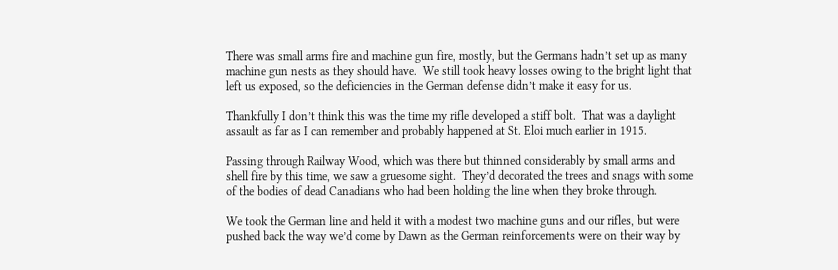There was small arms fire and machine gun fire, mostly, but the Germans hadn’t set up as many machine gun nests as they should have.  We still took heavy losses owing to the bright light that left us exposed, so the deficiencies in the German defense didn’t make it easy for us.

Thankfully I don’t think this was the time my rifle developed a stiff bolt.  That was a daylight assault as far as I can remember and probably happened at St. Eloi much earlier in 1915.

Passing through Railway Wood, which was there but thinned considerably by small arms and shell fire by this time, we saw a gruesome sight.  They’d decorated the trees and snags with some of the bodies of dead Canadians who had been holding the line when they broke through.

We took the German line and held it with a modest two machine guns and our rifles, but were pushed back the way we’d come by Dawn as the German reinforcements were on their way by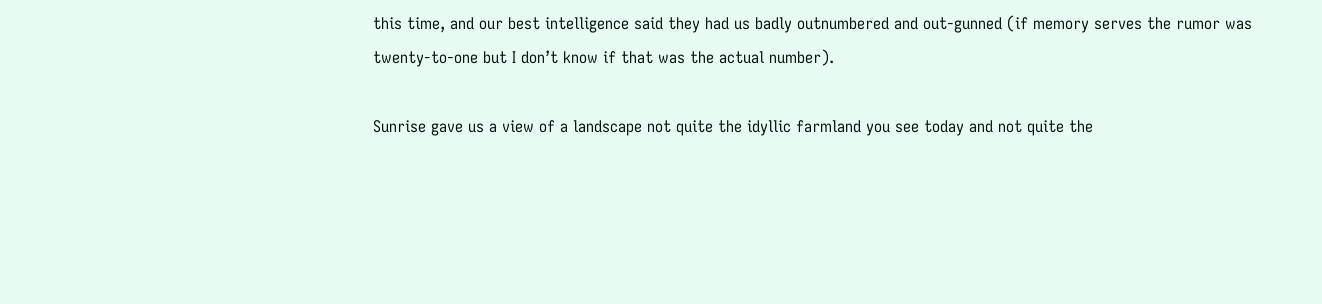this time, and our best intelligence said they had us badly outnumbered and out-gunned (if memory serves the rumor was twenty-to-one but I don’t know if that was the actual number).

Sunrise gave us a view of a landscape not quite the idyllic farmland you see today and not quite the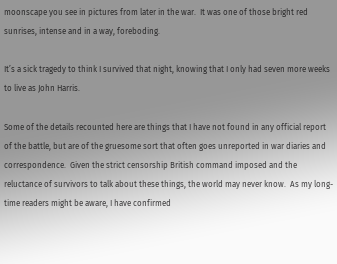moonscape you see in pictures from later in the war.  It was one of those bright red sunrises, intense and in a way, foreboding.

It’s a sick tragedy to think I survived that night, knowing that I only had seven more weeks to live as John Harris.

Some of the details recounted here are things that I have not found in any official report of the battle, but are of the gruesome sort that often goes unreported in war diaries and correspondence.  Given the strict censorship British command imposed and the reluctance of survivors to talk about these things, the world may never know.  As my long-time readers might be aware, I have confirmed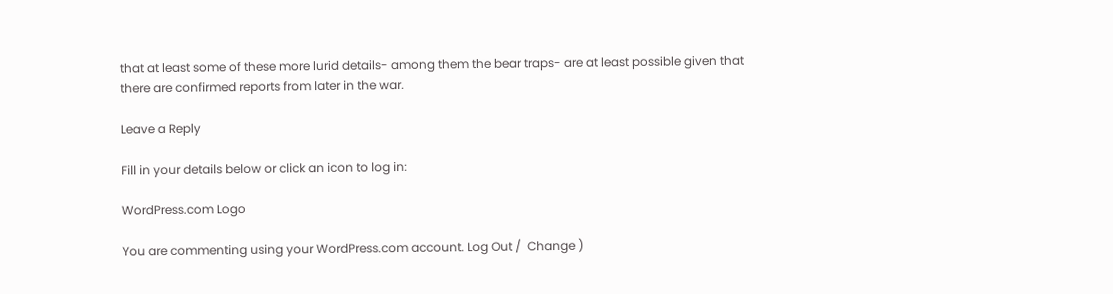that at least some of these more lurid details- among them the bear traps- are at least possible given that there are confirmed reports from later in the war.

Leave a Reply

Fill in your details below or click an icon to log in:

WordPress.com Logo

You are commenting using your WordPress.com account. Log Out /  Change )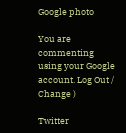Google photo

You are commenting using your Google account. Log Out /  Change )

Twitter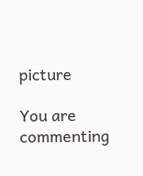picture

You are commenting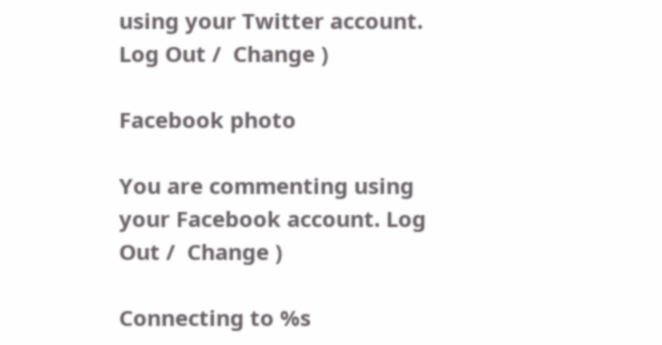using your Twitter account. Log Out /  Change )

Facebook photo

You are commenting using your Facebook account. Log Out /  Change )

Connecting to %s